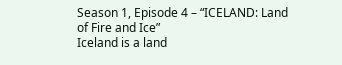Season 1, Episode 4 – “ICELAND: Land of Fire and Ice”
Iceland is a land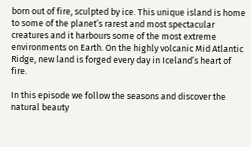born out of fire, sculpted by ice. This unique island is home to some of the planet’s rarest and most spectacular creatures and it harbours some of the most extreme environments on Earth. On the highly volcanic Mid Atlantic Ridge, new land is forged every day in Iceland’s heart of fire.

In this episode we follow the seasons and discover the natural beauty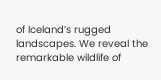of Iceland’s rugged landscapes. We reveal the remarkable wildlife of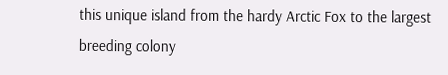this unique island from the hardy Arctic Fox to the largest breeding colony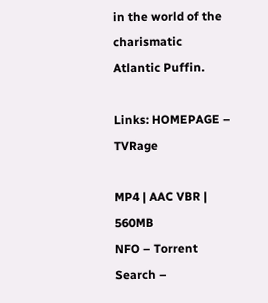in the world of the charismatic Atlantic Puffin.

Links: HOMEPAGE – TVRage

MP4 | AAC VBR | 560MB
NFO – Torrent Search –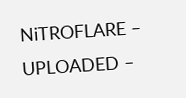NiTROFLARE – UPLOADED –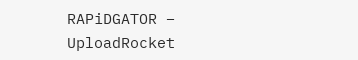RAPiDGATOR – UploadRocket